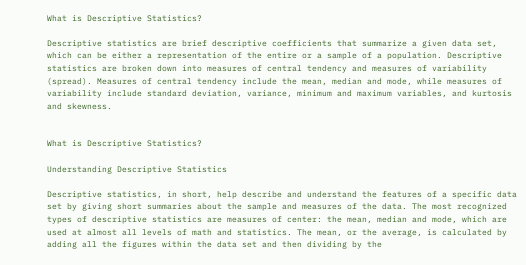What is Descriptive Statistics?

Descriptive statistics are brief descriptive coefficients that summarize a given data set, which can be either a representation of the entire or a sample of a population. Descriptive statistics are broken down into measures of central tendency and measures of variability (spread). Measures of central tendency include the mean, median and mode, while measures of variability include standard deviation, variance, minimum and maximum variables, and kurtosis and skewness.


What is Descriptive Statistics?

Understanding Descriptive Statistics

Descriptive statistics, in short, help describe and understand the features of a specific data set by giving short summaries about the sample and measures of the data. The most recognized types of descriptive statistics are measures of center: the mean, median and mode, which are used at almost all levels of math and statistics. The mean, or the average, is calculated by adding all the figures within the data set and then dividing by the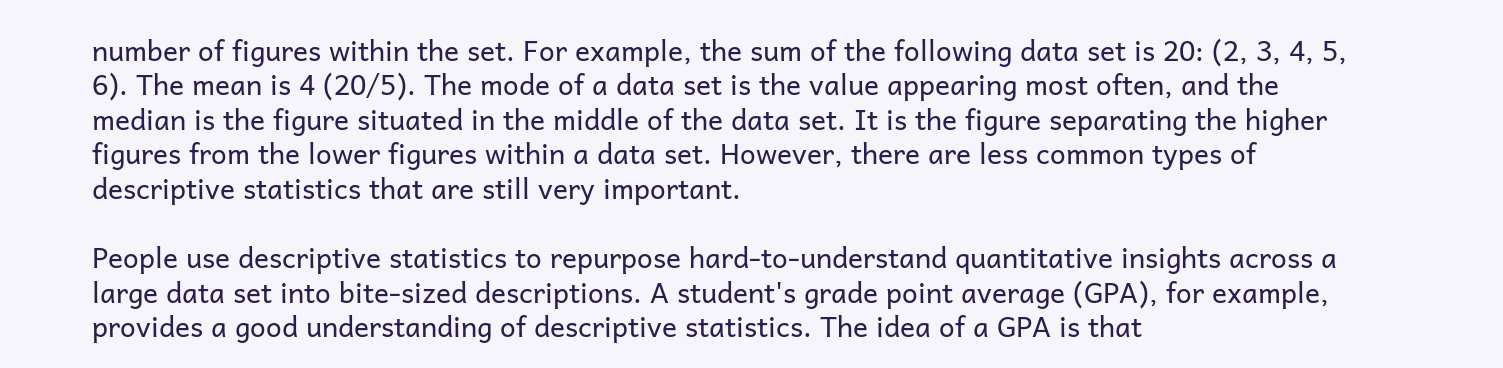number of figures within the set. For example, the sum of the following data set is 20: (2, 3, 4, 5, 6). The mean is 4 (20/5). The mode of a data set is the value appearing most often, and the median is the figure situated in the middle of the data set. It is the figure separating the higher figures from the lower figures within a data set. However, there are less common types of descriptive statistics that are still very important.

People use descriptive statistics to repurpose hard-to-understand quantitative insights across a large data set into bite-sized descriptions. A student's grade point average (GPA), for example, provides a good understanding of descriptive statistics. The idea of a GPA is that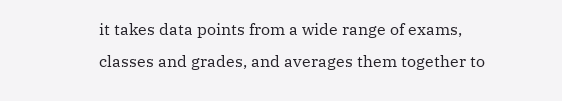it takes data points from a wide range of exams, classes and grades, and averages them together to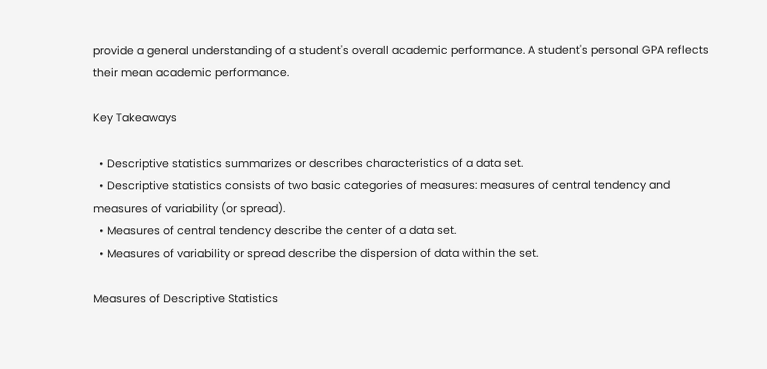provide a general understanding of a student's overall academic performance. A student's personal GPA reflects their mean academic performance.

Key Takeaways

  • Descriptive statistics summarizes or describes characteristics of a data set.
  • Descriptive statistics consists of two basic categories of measures: measures of central tendency and measures of variability (or spread).
  • Measures of central tendency describe the center of a data set.
  • Measures of variability or spread describe the dispersion of data within the set.

Measures of Descriptive Statistics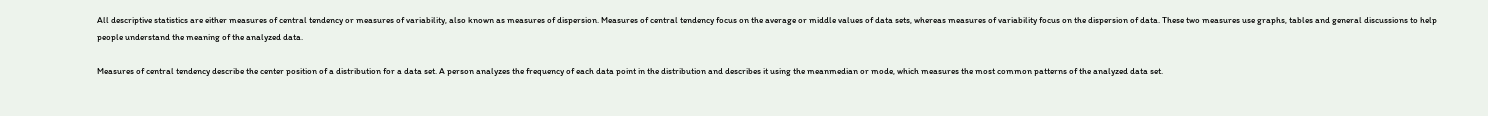All descriptive statistics are either measures of central tendency or measures of variability, also known as measures of dispersion. Measures of central tendency focus on the average or middle values of data sets, whereas measures of variability focus on the dispersion of data. These two measures use graphs, tables and general discussions to help people understand the meaning of the analyzed data.

Measures of central tendency describe the center position of a distribution for a data set. A person analyzes the frequency of each data point in the distribution and describes it using the meanmedian or mode, which measures the most common patterns of the analyzed data set.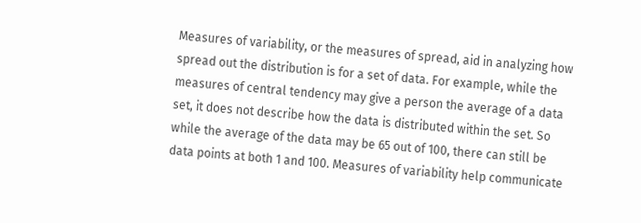Measures of variability, or the measures of spread, aid in analyzing how spread out the distribution is for a set of data. For example, while the measures of central tendency may give a person the average of a data set, it does not describe how the data is distributed within the set. So while the average of the data may be 65 out of 100, there can still be data points at both 1 and 100. Measures of variability help communicate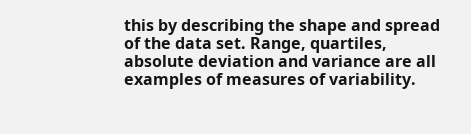this by describing the shape and spread of the data set. Range, quartiles, absolute deviation and variance are all examples of measures of variability.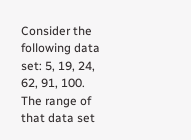Consider the following data set: 5, 19, 24, 62, 91, 100. The range of that data set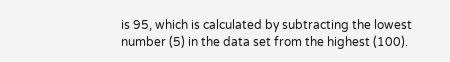is 95, which is calculated by subtracting the lowest number (5) in the data set from the highest (100).